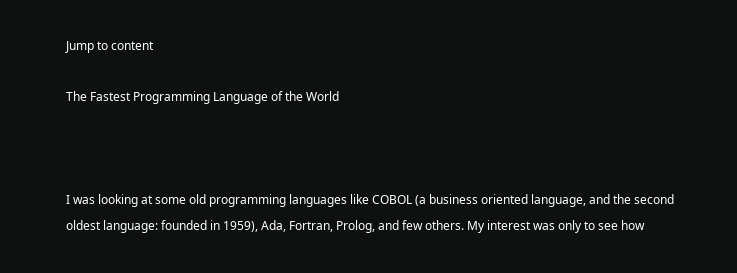Jump to content

The Fastest Programming Language of the World



I was looking at some old programming languages like COBOL (a business oriented language, and the second oldest language: founded in 1959), Ada, Fortran, Prolog, and few others. My interest was only to see how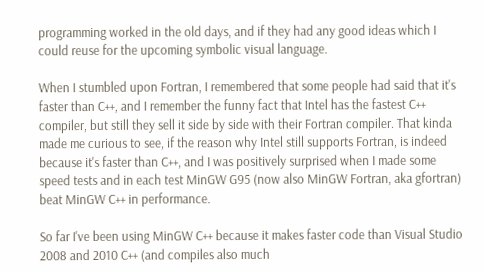programming worked in the old days, and if they had any good ideas which I could reuse for the upcoming symbolic visual language.

When I stumbled upon Fortran, I remembered that some people had said that it's faster than C++, and I remember the funny fact that Intel has the fastest C++ compiler, but still they sell it side by side with their Fortran compiler. That kinda made me curious to see, if the reason why Intel still supports Fortran, is indeed because it's faster than C++, and I was positively surprised when I made some speed tests and in each test MinGW G95 (now also MinGW Fortran, aka gfortran) beat MinGW C++ in performance.

So far I've been using MinGW C++ because it makes faster code than Visual Studio 2008 and 2010 C++ (and compiles also much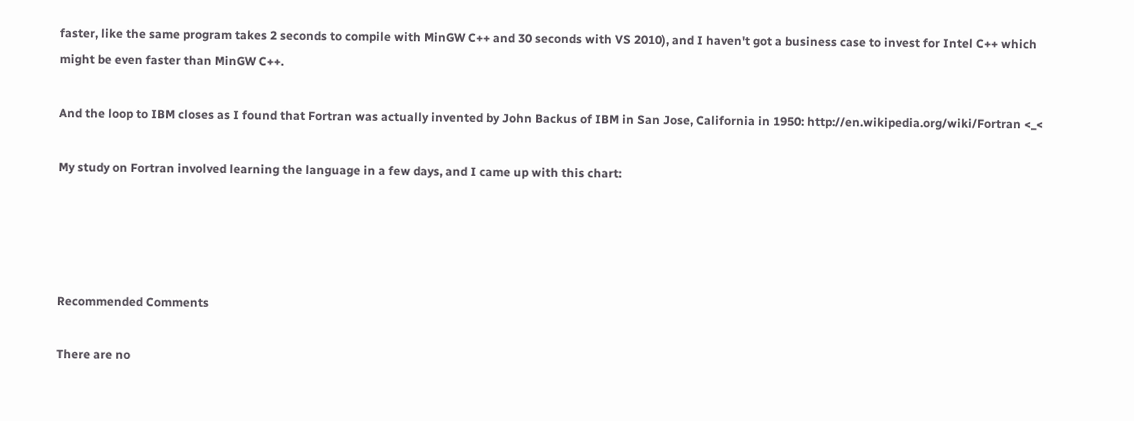faster, like the same program takes 2 seconds to compile with MinGW C++ and 30 seconds with VS 2010), and I haven't got a business case to invest for Intel C++ which might be even faster than MinGW C++.

And the loop to IBM closes as I found that Fortran was actually invented by John Backus of IBM in San Jose, California in 1950: http://en.wikipedia.org/wiki/Fortran <_<

My study on Fortran involved learning the language in a few days, and I came up with this chart:




Recommended Comments

There are no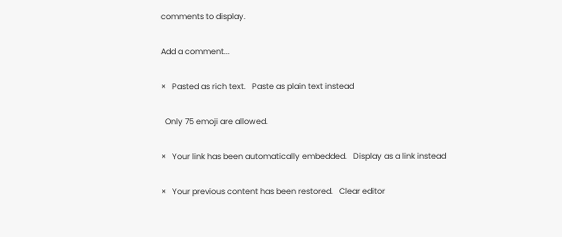comments to display.

Add a comment...

×   Pasted as rich text.   Paste as plain text instead

  Only 75 emoji are allowed.

×   Your link has been automatically embedded.   Display as a link instead

×   Your previous content has been restored.   Clear editor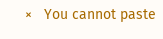×   You cannot paste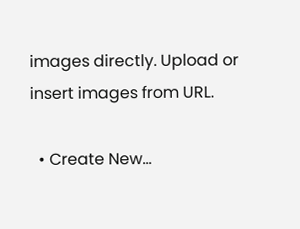images directly. Upload or insert images from URL.

  • Create New...